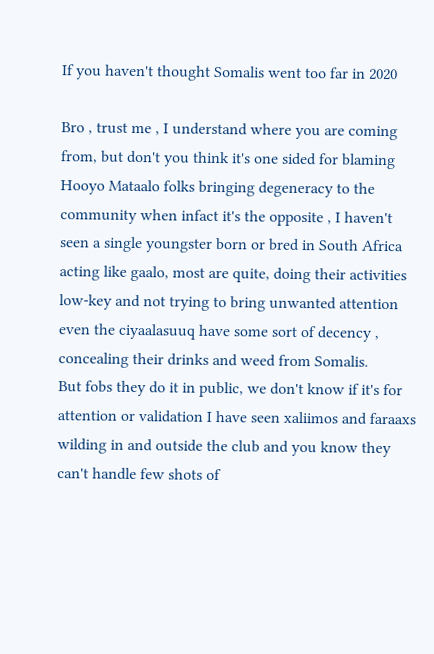If you haven't thought Somalis went too far in 2020

Bro , trust me , I understand where you are coming from, but don't you think it's one sided for blaming Hooyo Mataalo folks bringing degeneracy to the community when infact it's the opposite , I haven't seen a single youngster born or bred in South Africa acting like gaalo, most are quite, doing their activities low-key and not trying to bring unwanted attention even the ciyaalasuuq have some sort of decency , concealing their drinks and weed from Somalis.
But fobs they do it in public, we don't know if it's for attention or validation I have seen xaliimos and faraaxs wilding in and outside the club and you know they can't handle few shots of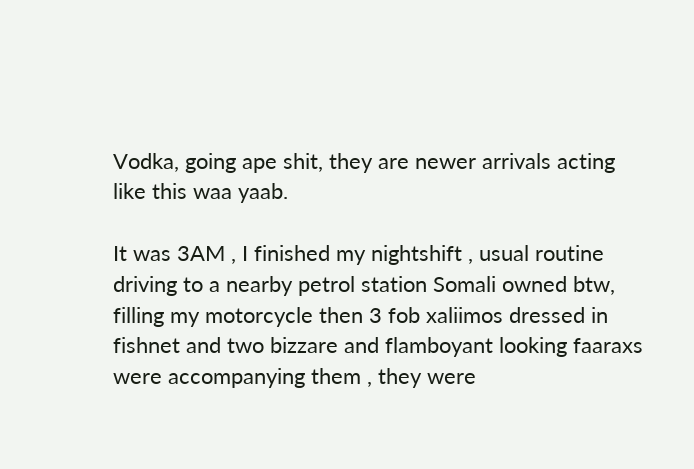Vodka, going ape shit, they are newer arrivals acting like this waa yaab.

It was 3AM , I finished my nightshift , usual routine driving to a nearby petrol station Somali owned btw, filling my motorcycle then 3 fob xaliimos dressed in fishnet and two bizzare and flamboyant looking faaraxs were accompanying them , they were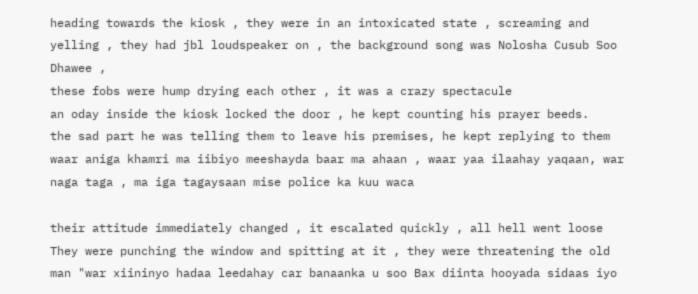heading towards the kiosk , they were in an intoxicated state , screaming and yelling , they had jbl loudspeaker on , the background song was Nolosha Cusub Soo Dhawee ,
these fobs were hump drying each other , it was a crazy spectacule
an oday inside the kiosk locked the door , he kept counting his prayer beeds.
the sad part he was telling them to leave his premises, he kept replying to them waar aniga khamri ma iibiyo meeshayda baar ma ahaan , waar yaa ilaahay yaqaan, war naga taga , ma iga tagaysaan mise police ka kuu waca

their attitude immediately changed , it escalated quickly , all hell went loose
They were punching the window and spitting at it , they were threatening the old man "war xiininyo hadaa leedahay car banaanka u soo Bax diinta hooyada sidaas iyo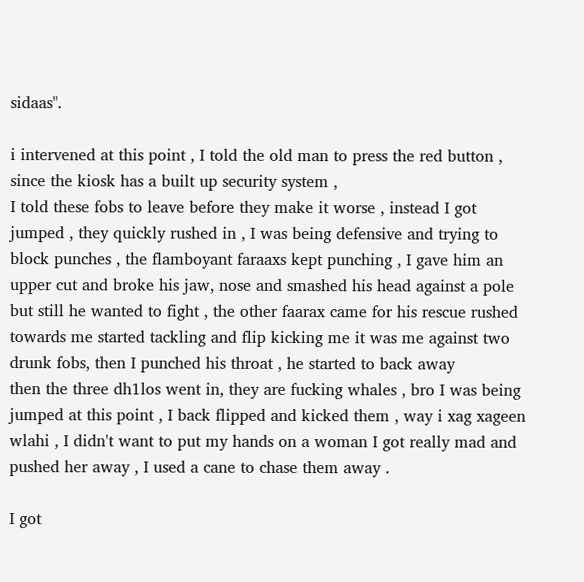sidaas".

i intervened at this point , I told the old man to press the red button , since the kiosk has a built up security system ,
I told these fobs to leave before they make it worse , instead I got jumped , they quickly rushed in , I was being defensive and trying to block punches , the flamboyant faraaxs kept punching , I gave him an upper cut and broke his jaw, nose and smashed his head against a pole but still he wanted to fight , the other faarax came for his rescue rushed towards me started tackling and flip kicking me it was me against two drunk fobs, then I punched his throat , he started to back away
then the three dh1los went in, they are fucking whales , bro I was being jumped at this point , I back flipped and kicked them , way i xag xageen wlahi , I didn't want to put my hands on a woman I got really mad and pushed her away , I used a cane to chase them away .

I got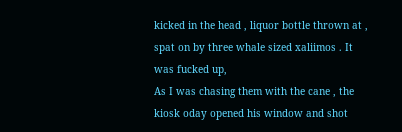kicked in the head , liquor bottle thrown at , spat on by three whale sized xaliimos . It was fucked up,
As I was chasing them with the cane , the kiosk oday opened his window and shot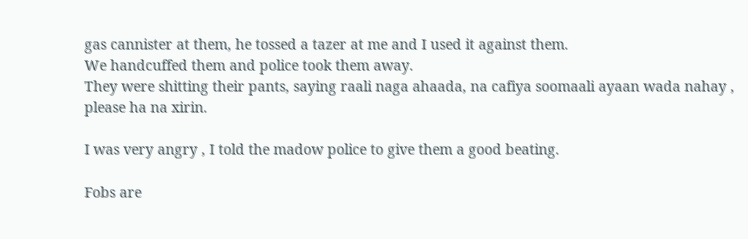gas cannister at them, he tossed a tazer at me and I used it against them.
We handcuffed them and police took them away.
They were shitting their pants, saying raali naga ahaada, na cafiya soomaali ayaan wada nahay , please ha na xirin.

I was very angry , I told the madow police to give them a good beating.

Fobs are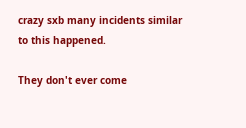crazy sxb many incidents similar to this happened.

They don't ever come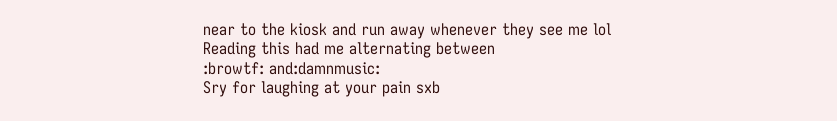near to the kiosk and run away whenever they see me lol
Reading this had me alternating between
:browtf: and:damnmusic:
Sry for laughing at your pain sxb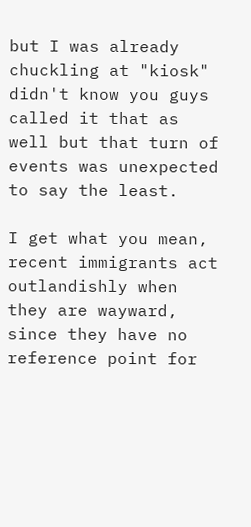but I was already chuckling at "kiosk" didn't know you guys called it that as well but that turn of events was unexpected to say the least.

I get what you mean, recent immigrants act outlandishly when they are wayward, since they have no reference point for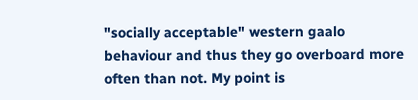"socially acceptable" western gaalo behaviour and thus they go overboard more often than not. My point is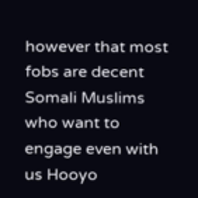however that most fobs are decent Somali Muslims who want to engage even with us Hooyo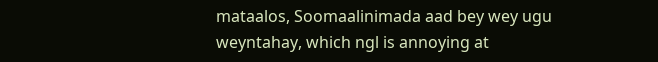mataalos, Soomaalinimada aad bey wey ugu weyntahay, which ngl is annoying at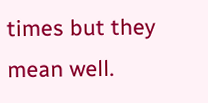times but they mean well.